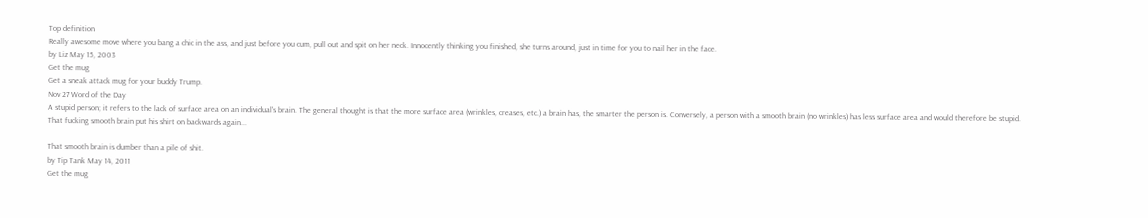Top definition
Really awesome move where you bang a chic in the ass, and just before you cum, pull out and spit on her neck. Innocently thinking you finished, she turns around, just in time for you to nail her in the face.
by Liz May 15, 2003
Get the mug
Get a sneak attack mug for your buddy Trump.
Nov 27 Word of the Day
A stupid person; it refers to the lack of surface area on an individual's brain. The general thought is that the more surface area (wrinkles, creases, etc.) a brain has, the smarter the person is. Conversely, a person with a smooth brain (no wrinkles) has less surface area and would therefore be stupid.
That fucking smooth brain put his shirt on backwards again...

That smooth brain is dumber than a pile of shit.
by Tip Tank May 14, 2011
Get the mug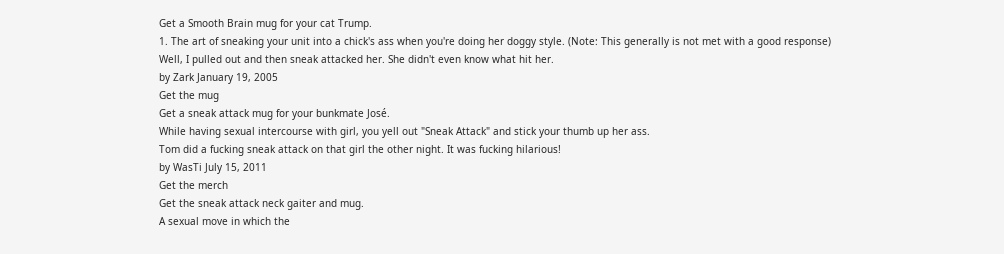Get a Smooth Brain mug for your cat Trump.
1. The art of sneaking your unit into a chick's ass when you're doing her doggy style. (Note: This generally is not met with a good response)
Well, I pulled out and then sneak attacked her. She didn't even know what hit her.
by Zark January 19, 2005
Get the mug
Get a sneak attack mug for your bunkmate José.
While having sexual intercourse with girl, you yell out "Sneak Attack" and stick your thumb up her ass.
Tom did a fucking sneak attack on that girl the other night. It was fucking hilarious!
by WasTi July 15, 2011
Get the merch
Get the sneak attack neck gaiter and mug.
A sexual move in which the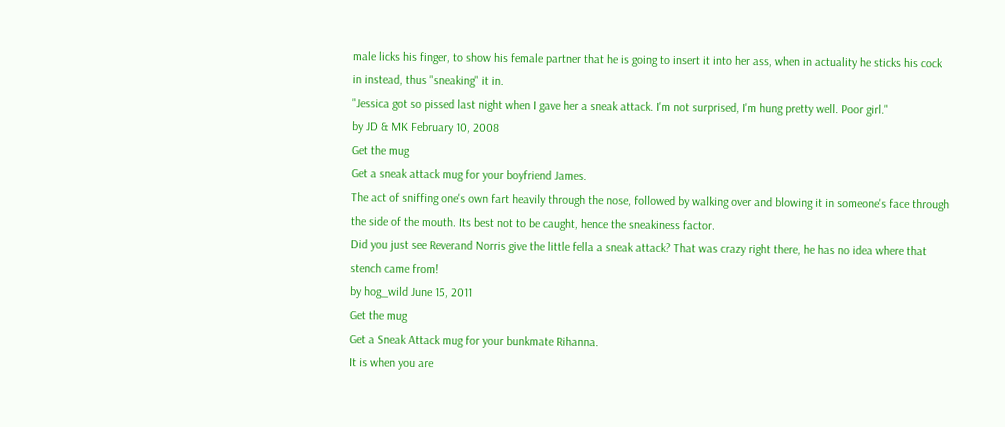male licks his finger, to show his female partner that he is going to insert it into her ass, when in actuality he sticks his cock in instead, thus "sneaking" it in.
"Jessica got so pissed last night when I gave her a sneak attack. I'm not surprised, I'm hung pretty well. Poor girl."
by JD & MK February 10, 2008
Get the mug
Get a sneak attack mug for your boyfriend James.
The act of sniffing one's own fart heavily through the nose, followed by walking over and blowing it in someone's face through the side of the mouth. Its best not to be caught, hence the sneakiness factor.
Did you just see Reverand Norris give the little fella a sneak attack? That was crazy right there, he has no idea where that stench came from!
by hog_wild June 15, 2011
Get the mug
Get a Sneak Attack mug for your bunkmate Rihanna.
It is when you are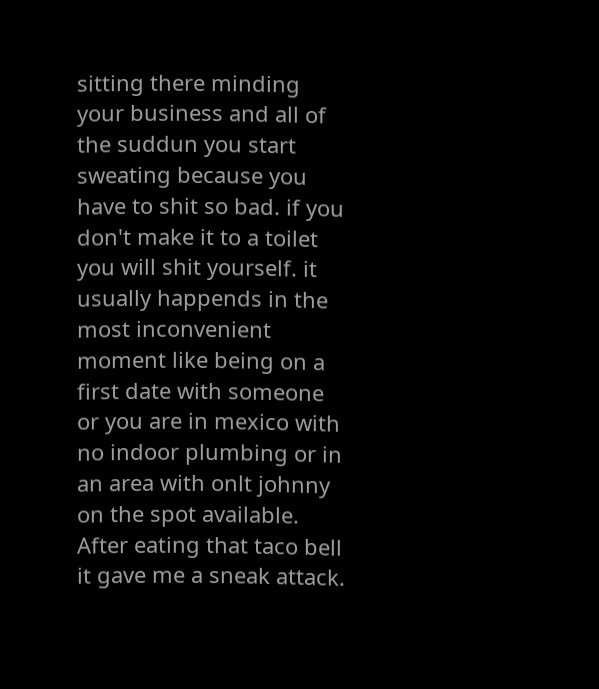sitting there minding your business and all of the suddun you start sweating because you have to shit so bad. if you don't make it to a toilet you will shit yourself. it usually happends in the most inconvenient moment like being on a first date with someone or you are in mexico with no indoor plumbing or in an area with onlt johnny on the spot available.
After eating that taco bell it gave me a sneak attack.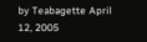by Teabagette April 12, 2005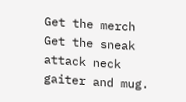Get the merch
Get the sneak attack neck gaiter and mug.